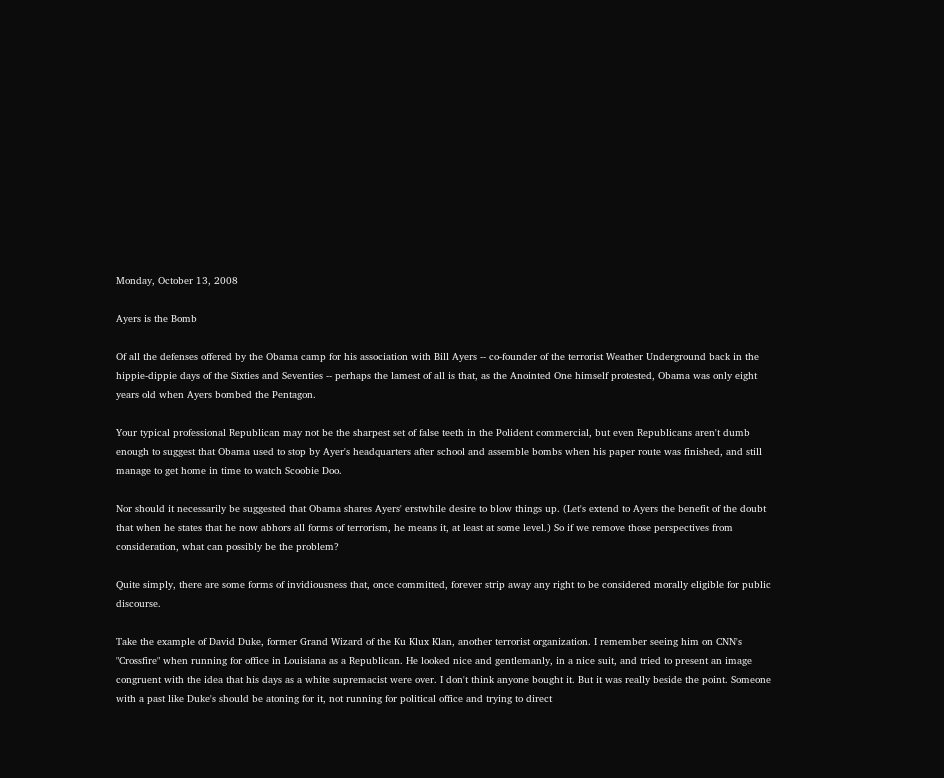Monday, October 13, 2008

Ayers is the Bomb

Of all the defenses offered by the Obama camp for his association with Bill Ayers -- co-founder of the terrorist Weather Underground back in the hippie-dippie days of the Sixties and Seventies -- perhaps the lamest of all is that, as the Anointed One himself protested, Obama was only eight years old when Ayers bombed the Pentagon.

Your typical professional Republican may not be the sharpest set of false teeth in the Polident commercial, but even Republicans aren't dumb enough to suggest that Obama used to stop by Ayer's headquarters after school and assemble bombs when his paper route was finished, and still manage to get home in time to watch Scoobie Doo.

Nor should it necessarily be suggested that Obama shares Ayers' erstwhile desire to blow things up. (Let's extend to Ayers the benefit of the doubt that when he states that he now abhors all forms of terrorism, he means it, at least at some level.) So if we remove those perspectives from consideration, what can possibly be the problem?

Quite simply, there are some forms of invidiousness that, once committed, forever strip away any right to be considered morally eligible for public discourse.

Take the example of David Duke, former Grand Wizard of the Ku Klux Klan, another terrorist organization. I remember seeing him on CNN's "Crossfire" when running for office in Louisiana as a Republican. He looked nice and gentlemanly, in a nice suit, and tried to present an image congruent with the idea that his days as a white supremacist were over. I don't think anyone bought it. But it was really beside the point. Someone with a past like Duke's should be atoning for it, not running for political office and trying to direct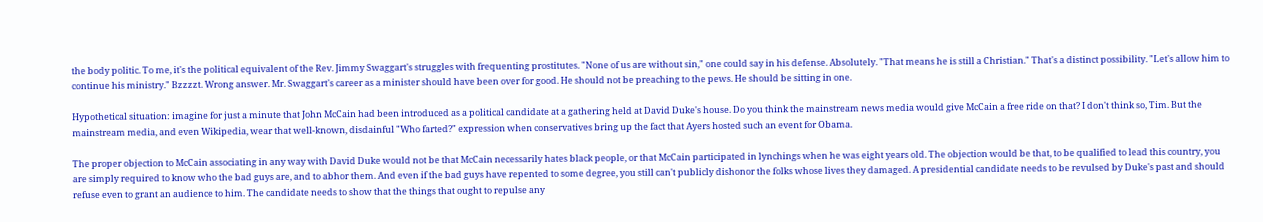the body politic. To me, it's the political equivalent of the Rev. Jimmy Swaggart's struggles with frequenting prostitutes. "None of us are without sin," one could say in his defense. Absolutely. "That means he is still a Christian." That's a distinct possibility. "Let's allow him to continue his ministry." Bzzzzt. Wrong answer. Mr. Swaggart's career as a minister should have been over for good. He should not be preaching to the pews. He should be sitting in one.

Hypothetical situation: imagine for just a minute that John McCain had been introduced as a political candidate at a gathering held at David Duke's house. Do you think the mainstream news media would give McCain a free ride on that? I don't think so, Tim. But the mainstream media, and even Wikipedia, wear that well-known, disdainful "Who farted?" expression when conservatives bring up the fact that Ayers hosted such an event for Obama.

The proper objection to McCain associating in any way with David Duke would not be that McCain necessarily hates black people, or that McCain participated in lynchings when he was eight years old. The objection would be that, to be qualified to lead this country, you are simply required to know who the bad guys are, and to abhor them. And even if the bad guys have repented to some degree, you still can't publicly dishonor the folks whose lives they damaged. A presidential candidate needs to be revulsed by Duke's past and should refuse even to grant an audience to him. The candidate needs to show that the things that ought to repulse any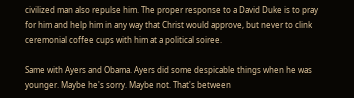civilized man also repulse him. The proper response to a David Duke is to pray for him and help him in any way that Christ would approve, but never to clink ceremonial coffee cups with him at a political soiree.

Same with Ayers and Obama. Ayers did some despicable things when he was younger. Maybe he's sorry. Maybe not. That's between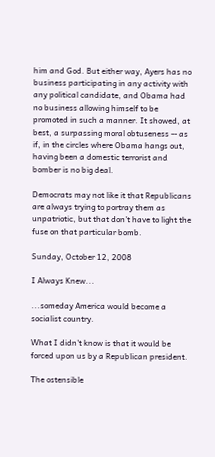him and God. But either way, Ayers has no business participating in any activity with any political candidate, and Obama had no business allowing himself to be promoted in such a manner. It showed, at best, a surpassing moral obtuseness -- as if, in the circles where Obama hangs out, having been a domestic terrorist and bomber is no big deal.

Democrats may not like it that Republicans are always trying to portray them as unpatriotic, but that don't have to light the fuse on that particular bomb.

Sunday, October 12, 2008

I Always Knew...

...someday America would become a socialist country.

What I didn't know is that it would be forced upon us by a Republican president.

The ostensible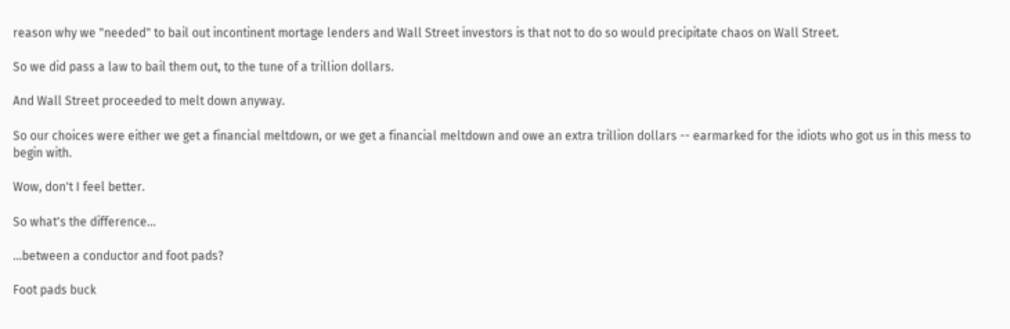reason why we "needed" to bail out incontinent mortage lenders and Wall Street investors is that not to do so would precipitate chaos on Wall Street.

So we did pass a law to bail them out, to the tune of a trillion dollars.

And Wall Street proceeded to melt down anyway.

So our choices were either we get a financial meltdown, or we get a financial meltdown and owe an extra trillion dollars -- earmarked for the idiots who got us in this mess to begin with.

Wow, don't I feel better.

So what's the difference...

...between a conductor and foot pads?

Foot pads buck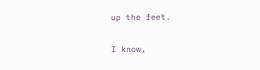up the feet.

I know,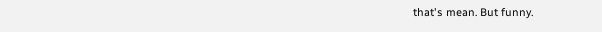that's mean. But funny.